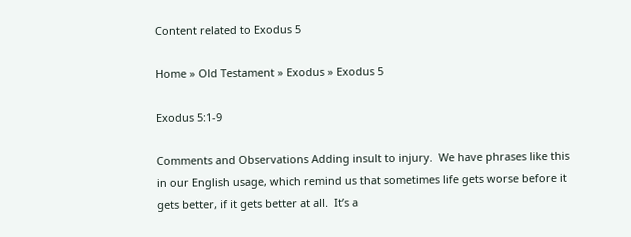Content related to Exodus 5

Home » Old Testament » Exodus » Exodus 5

Exodus 5:1-9

Comments and Observations Adding insult to injury.  We have phrases like this in our English usage, which remind us that sometimes life gets worse before it gets better, if it gets better at all.  It’s a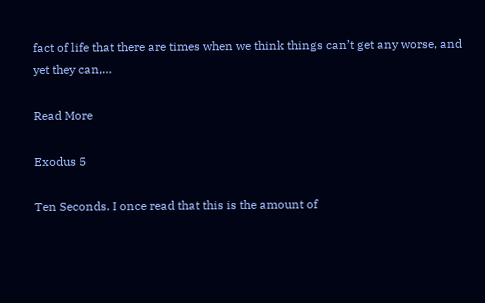fact of life that there are times when we think things can’t get any worse, and yet they can,…

Read More

Exodus 5

Ten Seconds. I once read that this is the amount of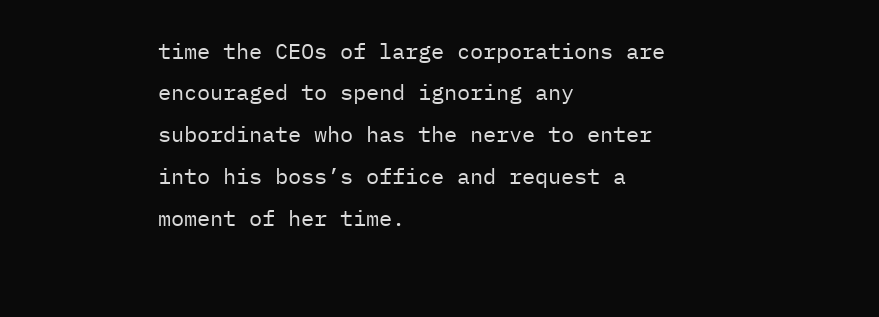time the CEOs of large corporations are encouraged to spend ignoring any subordinate who has the nerve to enter into his boss’s office and request a moment of her time.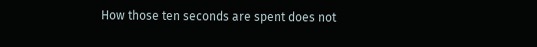How those ten seconds are spent does not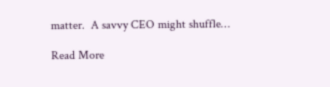matter.  A savvy CEO might shuffle…

Read More